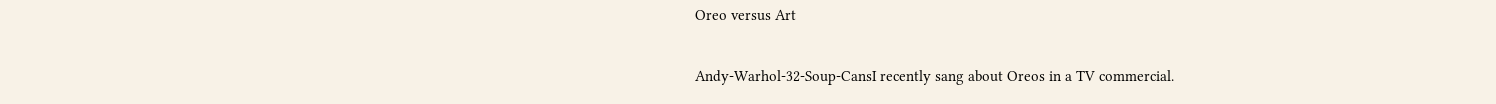Oreo versus Art

Andy-Warhol-32-Soup-CansI recently sang about Oreos in a TV commercial.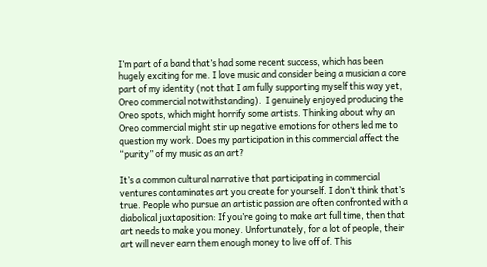I’m part of a band that’s had some recent success, which has been hugely exciting for me. I love music and consider being a musician a core part of my identity (not that I am fully supporting myself this way yet, Oreo commercial notwithstanding).  I genuinely enjoyed producing the Oreo spots, which might horrify some artists. Thinking about why an Oreo commercial might stir up negative emotions for others led me to question my work. Does my participation in this commercial affect the “purity” of my music as an art?

It’s a common cultural narrative that participating in commercial ventures contaminates art you create for yourself. I don’t think that’s true. People who pursue an artistic passion are often confronted with a diabolical juxtaposition: If you’re going to make art full time, then that art needs to make you money. Unfortunately, for a lot of people, their art will never earn them enough money to live off of. This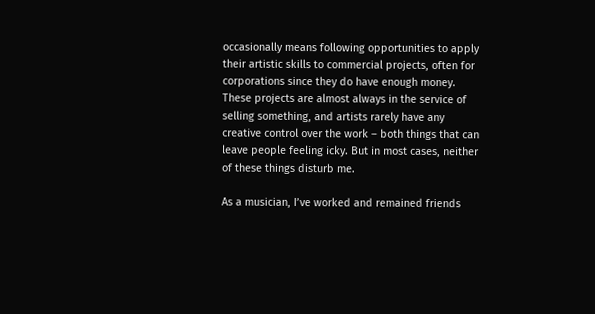occasionally means following opportunities to apply their artistic skills to commercial projects, often for corporations since they do have enough money. These projects are almost always in the service of selling something, and artists rarely have any creative control over the work – both things that can leave people feeling icky. But in most cases, neither of these things disturb me.

As a musician, I’ve worked and remained friends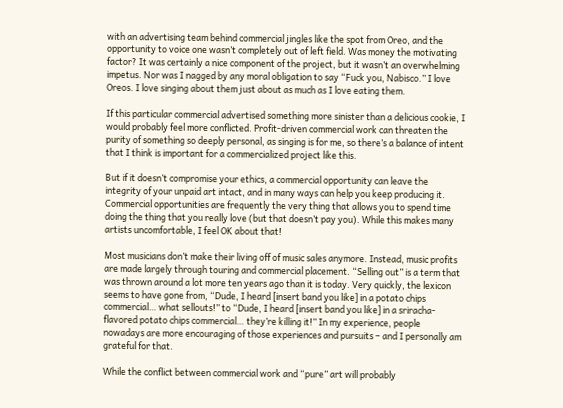with an advertising team behind commercial jingles like the spot from Oreo, and the opportunity to voice one wasn’t completely out of left field. Was money the motivating factor? It was certainly a nice component of the project, but it wasn’t an overwhelming impetus. Nor was I nagged by any moral obligation to say “Fuck you, Nabisco.” I love Oreos. I love singing about them just about as much as I love eating them.

If this particular commercial advertised something more sinister than a delicious cookie, I would probably feel more conflicted. Profit-driven commercial work can threaten the purity of something so deeply personal, as singing is for me, so there’s a balance of intent that I think is important for a commercialized project like this.

But if it doesn’t compromise your ethics, a commercial opportunity can leave the integrity of your unpaid art intact, and in many ways can help you keep producing it. Commercial opportunities are frequently the very thing that allows you to spend time doing the thing that you really love (but that doesn’t pay you). While this makes many artists uncomfortable, I feel OK about that!

Most musicians don’t make their living off of music sales anymore. Instead, music profits are made largely through touring and commercial placement. “Selling out” is a term that was thrown around a lot more ten years ago than it is today. Very quickly, the lexicon seems to have gone from, “Dude, I heard [insert band you like] in a potato chips commercial… what sellouts!” to “Dude, I heard [insert band you like] in a sriracha-flavored potato chips commercial… they’re killing it!” In my experience, people nowadays are more encouraging of those experiences and pursuits – and I personally am grateful for that.

While the conflict between commercial work and “pure” art will probably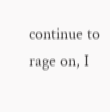continue to rage on, I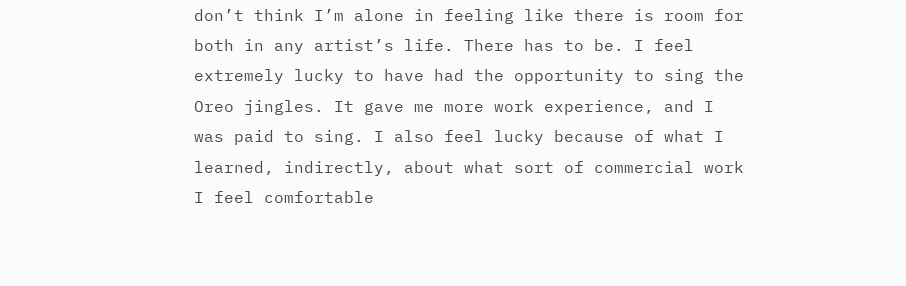don’t think I’m alone in feeling like there is room for both in any artist’s life. There has to be. I feel extremely lucky to have had the opportunity to sing the Oreo jingles. It gave me more work experience, and I was paid to sing. I also feel lucky because of what I learned, indirectly, about what sort of commercial work I feel comfortable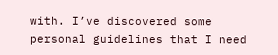with. I’ve discovered some personal guidelines that I need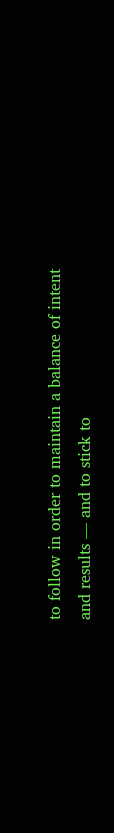to follow in order to maintain a balance of intent and results — and to stick to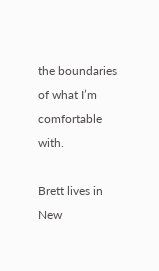the boundaries of what I’m comfortable with.

Brett lives in New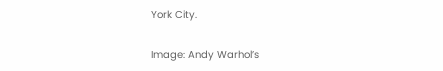York City.

Image: Andy Warhol’s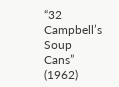“32 Campbell’s Soup Cans” (1962)